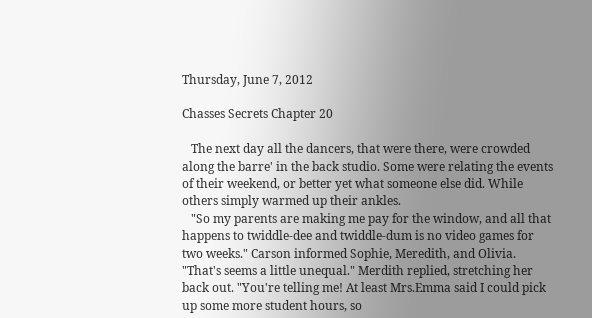Thursday, June 7, 2012

Chasses Secrets Chapter 20

   The next day all the dancers, that were there, were crowded along the barre' in the back studio. Some were relating the events of their weekend, or better yet what someone else did. While others simply warmed up their ankles.
   "So my parents are making me pay for the window, and all that happens to twiddle-dee and twiddle-dum is no video games for two weeks." Carson informed Sophie, Meredith, and Olivia. "That's seems a little unequal." Merdith replied, stretching her back out. "You're telling me! At least Mrs.Emma said I could pick up some more student hours, so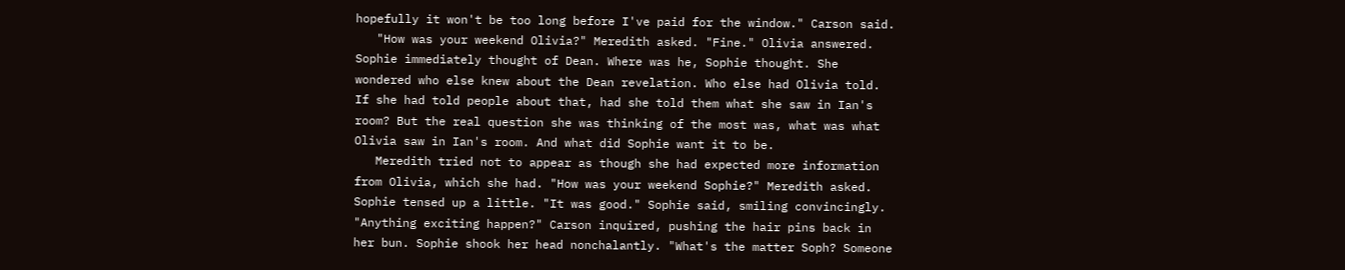hopefully it won't be too long before I've paid for the window." Carson said.
   "How was your weekend Olivia?" Meredith asked. "Fine." Olivia answered. Sophie immediately thought of Dean. Where was he, Sophie thought. She wondered who else knew about the Dean revelation. Who else had Olivia told. If she had told people about that, had she told them what she saw in Ian's room? But the real question she was thinking of the most was, what was what Olivia saw in Ian's room. And what did Sophie want it to be.
   Meredith tried not to appear as though she had expected more information from Olivia, which she had. "How was your weekend Sophie?" Meredith asked. Sophie tensed up a little. "It was good." Sophie said, smiling convincingly. "Anything exciting happen?" Carson inquired, pushing the hair pins back in her bun. Sophie shook her head nonchalantly. "What's the matter Soph? Someone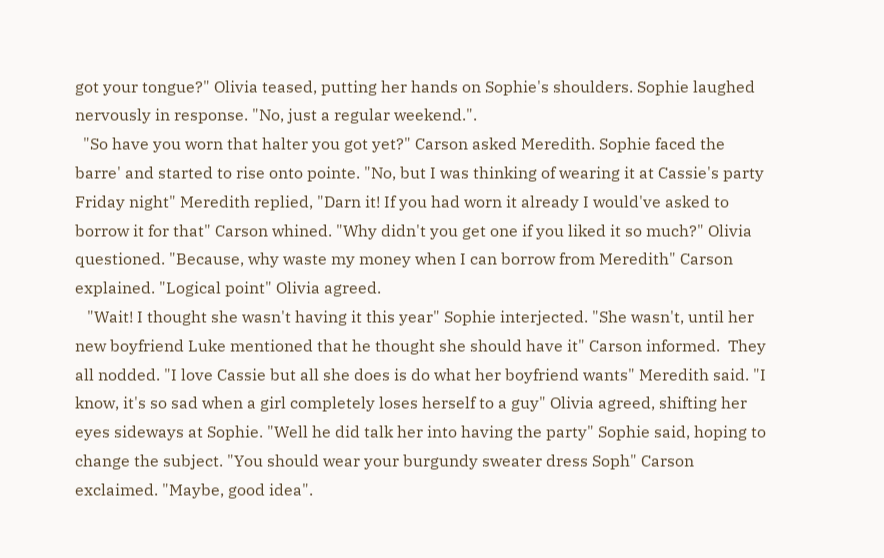got your tongue?" Olivia teased, putting her hands on Sophie's shoulders. Sophie laughed nervously in response. "No, just a regular weekend.".
  "So have you worn that halter you got yet?" Carson asked Meredith. Sophie faced the barre' and started to rise onto pointe. "No, but I was thinking of wearing it at Cassie's party Friday night" Meredith replied, "Darn it! If you had worn it already I would've asked to borrow it for that" Carson whined. "Why didn't you get one if you liked it so much?" Olivia questioned. "Because, why waste my money when I can borrow from Meredith" Carson explained. "Logical point" Olivia agreed.
   "Wait! I thought she wasn't having it this year" Sophie interjected. "She wasn't, until her new boyfriend Luke mentioned that he thought she should have it" Carson informed.  They all nodded. "I love Cassie but all she does is do what her boyfriend wants" Meredith said. "I know, it's so sad when a girl completely loses herself to a guy" Olivia agreed, shifting her eyes sideways at Sophie. "Well he did talk her into having the party" Sophie said, hoping to change the subject. "You should wear your burgundy sweater dress Soph" Carson exclaimed. "Maybe, good idea".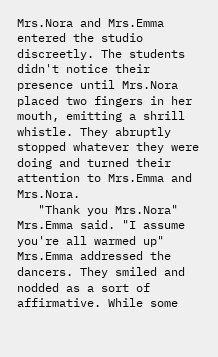Mrs.Nora and Mrs.Emma entered the studio discreetly. The students didn't notice their presence until Mrs.Nora placed two fingers in her mouth, emitting a shrill whistle. They abruptly stopped whatever they were doing and turned their attention to Mrs.Emma and Mrs.Nora.
   "Thank you Mrs.Nora" Mrs.Emma said. "I assume you're all warmed up" Mrs.Emma addressed the dancers. They smiled and nodded as a sort of affirmative. While some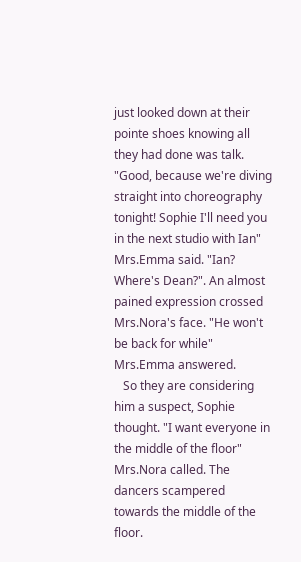just looked down at their pointe shoes knowing all they had done was talk. "Good, because we're diving straight into choreography tonight! Sophie I'll need you in the next studio with Ian" Mrs.Emma said. "Ian? Where's Dean?". An almost pained expression crossed Mrs.Nora's face. "He won't be back for while" Mrs.Emma answered.
   So they are considering him a suspect, Sophie thought. "I want everyone in the middle of the floor" Mrs.Nora called. The dancers scampered towards the middle of the floor.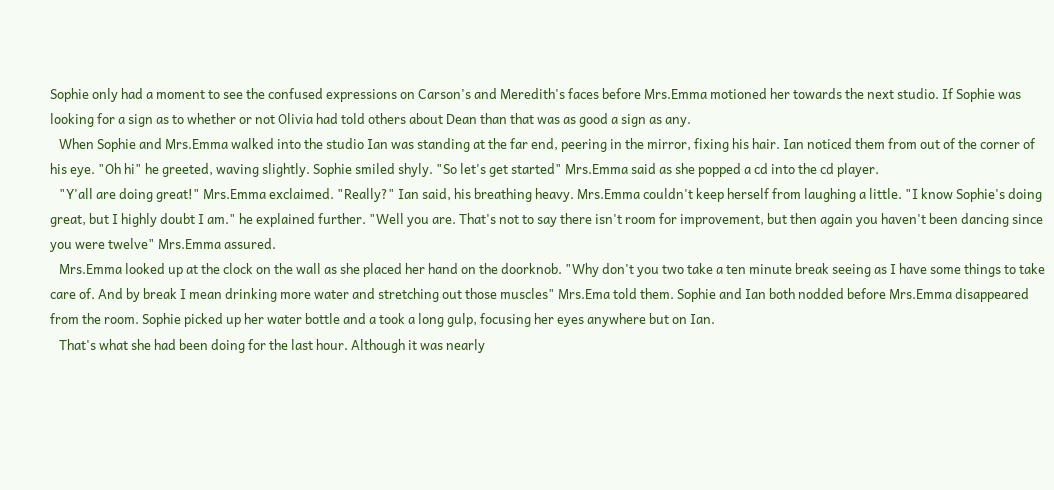Sophie only had a moment to see the confused expressions on Carson's and Meredith's faces before Mrs.Emma motioned her towards the next studio. If Sophie was looking for a sign as to whether or not Olivia had told others about Dean than that was as good a sign as any.
   When Sophie and Mrs.Emma walked into the studio Ian was standing at the far end, peering in the mirror, fixing his hair. Ian noticed them from out of the corner of his eye. "Oh hi" he greeted, waving slightly. Sophie smiled shyly. "So let's get started" Mrs.Emma said as she popped a cd into the cd player.
   "Y'all are doing great!" Mrs.Emma exclaimed. "Really?" Ian said, his breathing heavy. Mrs.Emma couldn't keep herself from laughing a little. "I know Sophie's doing great, but I highly doubt I am." he explained further. "Well you are. That's not to say there isn't room for improvement, but then again you haven't been dancing since you were twelve" Mrs.Emma assured.
   Mrs.Emma looked up at the clock on the wall as she placed her hand on the doorknob. "Why don't you two take a ten minute break seeing as I have some things to take care of. And by break I mean drinking more water and stretching out those muscles" Mrs.Ema told them. Sophie and Ian both nodded before Mrs.Emma disappeared from the room. Sophie picked up her water bottle and a took a long gulp, focusing her eyes anywhere but on Ian.
   That's what she had been doing for the last hour. Although it was nearly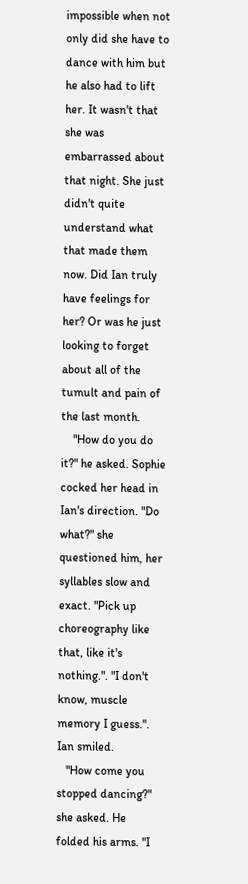impossible when not only did she have to dance with him but he also had to lift her. It wasn't that she was embarrassed about that night. She just didn't quite understand what that made them now. Did Ian truly have feelings for her? Or was he just looking to forget about all of the tumult and pain of the last month.
    "How do you do it?" he asked. Sophie cocked her head in Ian's direction. "Do what?" she questioned him, her syllables slow and exact. "Pick up choreography like that, like it's nothing.". "I don't know, muscle memory I guess.". Ian smiled.
   "How come you stopped dancing?" she asked. He folded his arms. "I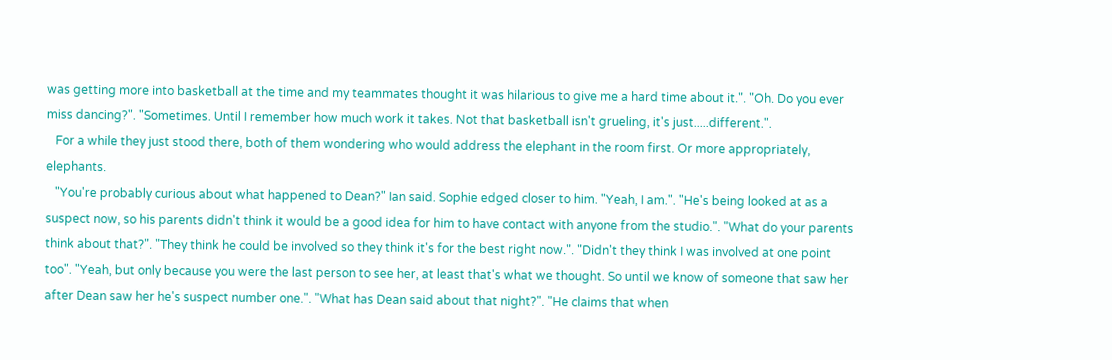was getting more into basketball at the time and my teammates thought it was hilarious to give me a hard time about it.". "Oh. Do you ever miss dancing?". "Sometimes. Until I remember how much work it takes. Not that basketball isn't grueling, it's just.....different.".
   For a while they just stood there, both of them wondering who would address the elephant in the room first. Or more appropriately, elephants.
   "You're probably curious about what happened to Dean?" Ian said. Sophie edged closer to him. "Yeah, I am.". "He's being looked at as a suspect now, so his parents didn't think it would be a good idea for him to have contact with anyone from the studio.". "What do your parents think about that?". "They think he could be involved so they think it's for the best right now.". "Didn't they think I was involved at one point too". "Yeah, but only because you were the last person to see her, at least that's what we thought. So until we know of someone that saw her after Dean saw her he's suspect number one.". "What has Dean said about that night?". "He claims that when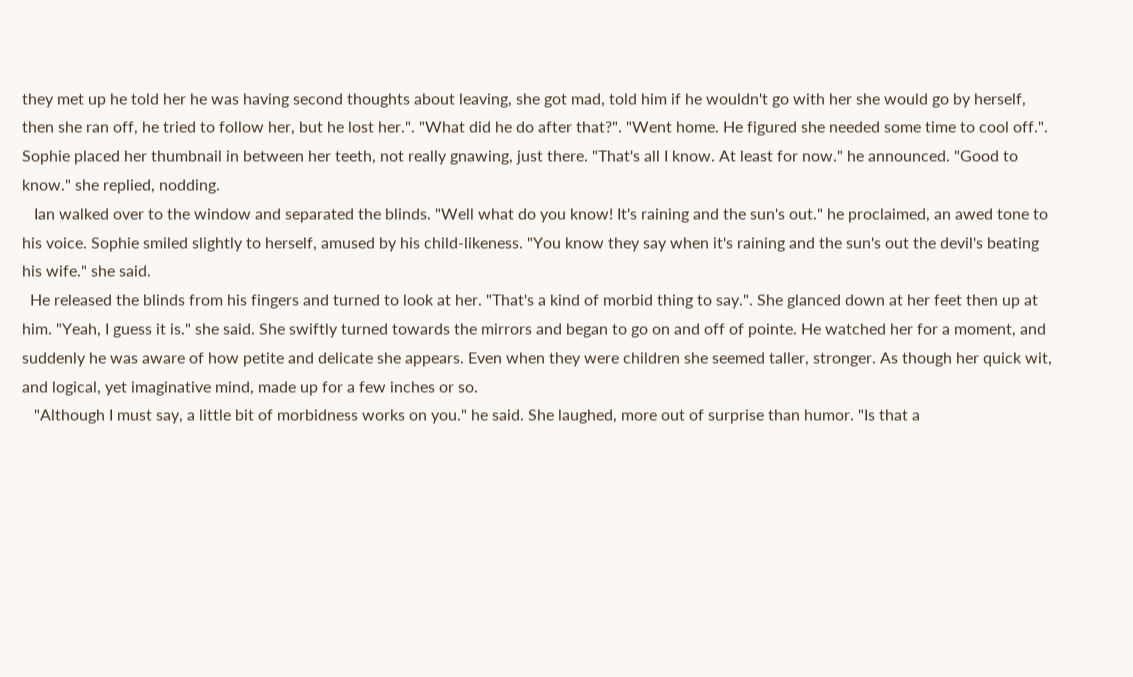they met up he told her he was having second thoughts about leaving, she got mad, told him if he wouldn't go with her she would go by herself, then she ran off, he tried to follow her, but he lost her.". "What did he do after that?". "Went home. He figured she needed some time to cool off.". Sophie placed her thumbnail in between her teeth, not really gnawing, just there. "That's all I know. At least for now." he announced. "Good to know." she replied, nodding.
   Ian walked over to the window and separated the blinds. "Well what do you know! It's raining and the sun's out." he proclaimed, an awed tone to his voice. Sophie smiled slightly to herself, amused by his child-likeness. "You know they say when it's raining and the sun's out the devil's beating his wife." she said.
  He released the blinds from his fingers and turned to look at her. "That's a kind of morbid thing to say.". She glanced down at her feet then up at him. "Yeah, I guess it is." she said. She swiftly turned towards the mirrors and began to go on and off of pointe. He watched her for a moment, and suddenly he was aware of how petite and delicate she appears. Even when they were children she seemed taller, stronger. As though her quick wit, and logical, yet imaginative mind, made up for a few inches or so.
   "Although I must say, a little bit of morbidness works on you." he said. She laughed, more out of surprise than humor. "Is that a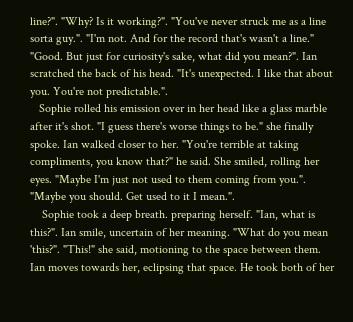line?". "Why? Is it working?". "You've never struck me as a line sorta guy.". "I'm not. And for the record that's wasn't a line." "Good. But just for curiosity's sake, what did you mean?". Ian scratched the back of his head. "It's unexpected. I like that about you. You're not predictable.".
   Sophie rolled his emission over in her head like a glass marble after it's shot. "I guess there's worse things to be." she finally spoke. Ian walked closer to her. "You're terrible at taking compliments, you know that?" he said. She smiled, rolling her eyes. "Maybe I'm just not used to them coming from you.". "Maybe you should. Get used to it I mean.".
    Sophie took a deep breath. preparing herself. "Ian, what is this?". Ian smile, uncertain of her meaning. "What do you mean 'this?". "This!" she said, motioning to the space between them. Ian moves towards her, eclipsing that space. He took both of her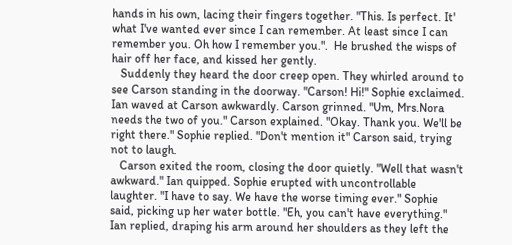hands in his own, lacing their fingers together. "This. Is perfect. It' what I've wanted ever since I can remember. At least since I can remember you. Oh how I remember you.".  He brushed the wisps of hair off her face, and kissed her gently.
   Suddenly they heard the door creep open. They whirled around to see Carson standing in the doorway. "Carson! Hi!" Sophie exclaimed. Ian waved at Carson awkwardly. Carson grinned. "Um, Mrs.Nora needs the two of you." Carson explained. "Okay. Thank you. We'll be right there." Sophie replied. "Don't mention it" Carson said, trying not to laugh.
   Carson exited the room, closing the door quietly. "Well that wasn't awkward." Ian quipped. Sophie erupted with uncontrollable laughter. "I have to say. We have the worse timing ever." Sophie said, picking up her water bottle. "Eh, you can't have everything." Ian replied, draping his arm around her shoulders as they left the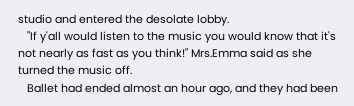studio and entered the desolate lobby.
   "If y'all would listen to the music you would know that it's not nearly as fast as you think!" Mrs.Emma said as she turned the music off.
   Ballet had ended almost an hour ago, and they had been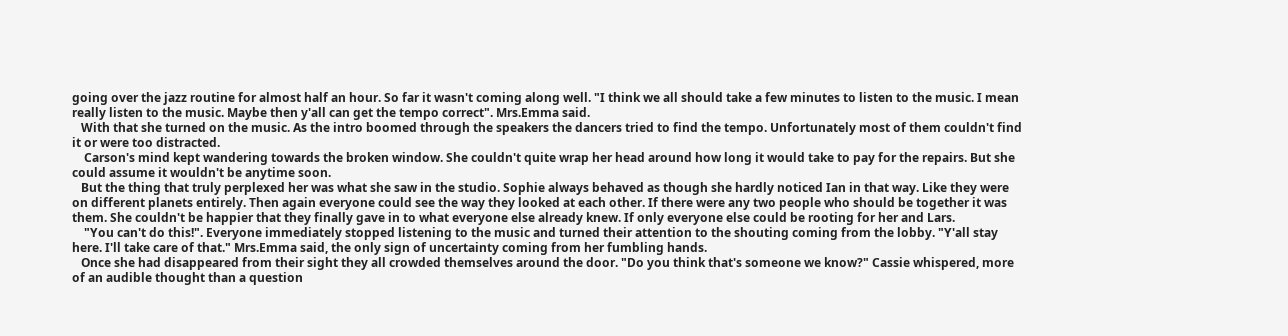going over the jazz routine for almost half an hour. So far it wasn't coming along well. "I think we all should take a few minutes to listen to the music. I mean really listen to the music. Maybe then y'all can get the tempo correct". Mrs.Emma said.
   With that she turned on the music. As the intro boomed through the speakers the dancers tried to find the tempo. Unfortunately most of them couldn't find it or were too distracted.
    Carson's mind kept wandering towards the broken window. She couldn't quite wrap her head around how long it would take to pay for the repairs. But she could assume it wouldn't be anytime soon.
   But the thing that truly perplexed her was what she saw in the studio. Sophie always behaved as though she hardly noticed Ian in that way. Like they were on different planets entirely. Then again everyone could see the way they looked at each other. If there were any two people who should be together it was them. She couldn't be happier that they finally gave in to what everyone else already knew. If only everyone else could be rooting for her and Lars.
    "You can't do this!". Everyone immediately stopped listening to the music and turned their attention to the shouting coming from the lobby. "Y'all stay here. I'll take care of that." Mrs.Emma said, the only sign of uncertainty coming from her fumbling hands.
   Once she had disappeared from their sight they all crowded themselves around the door. "Do you think that's someone we know?" Cassie whispered, more of an audible thought than a question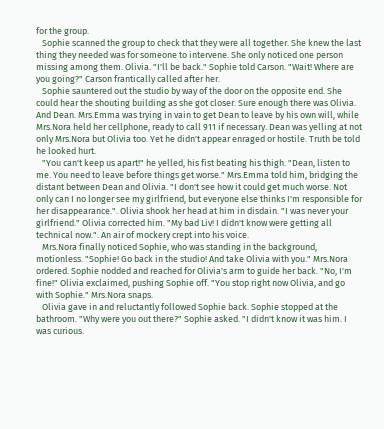for the group.
   Sophie scanned the group to check that they were all together. She knew the last thing they needed was for someone to intervene. She only noticed one person missing among them. Olivia. "I'll be back." Sophie told Carson. "Wait! Where are you going?" Carson frantically called after her.
   Sophie sauntered out the studio by way of the door on the opposite end. She could hear the shouting building as she got closer. Sure enough there was Olivia. And Dean. Mrs.Emma was trying in vain to get Dean to leave by his own will, while Mrs.Nora held her cellphone, ready to call 911 if necessary. Dean was yelling at not only Mrs.Nora but Olivia too. Yet he didn't appear enraged or hostile. Truth be told he looked hurt.
   "You can't keep us apart!" he yelled, his fist beating his thigh. "Dean, listen to me. You need to leave before things get worse." Mrs.Emma told him, bridging the distant between Dean and Olivia. "I don't see how it could get much worse. Not only can I no longer see my girlfriend, but everyone else thinks I'm responsible for her disappearance.". Olivia shook her head at him in disdain. "I was never your girlfriend." Olivia corrected him. "My bad Liv! I didn't know were getting all technical now.". An air of mockery crept into his voice.
   Mrs.Nora finally noticed Sophie, who was standing in the background, motionless. "Sophie! Go back in the studio! And take Olivia with you." Mrs.Nora ordered. Sophie nodded and reached for Olivia's arm to guide her back. "No, I'm fine!" Olivia exclaimed, pushing Sophie off. "You stop right now Olivia, and go with Sophie." Mrs.Nora snaps.
   Olivia gave in and reluctantly followed Sophie back. Sophie stopped at the bathroom. "Why were you out there?" Sophie asked. "I didn't know it was him. I was curious.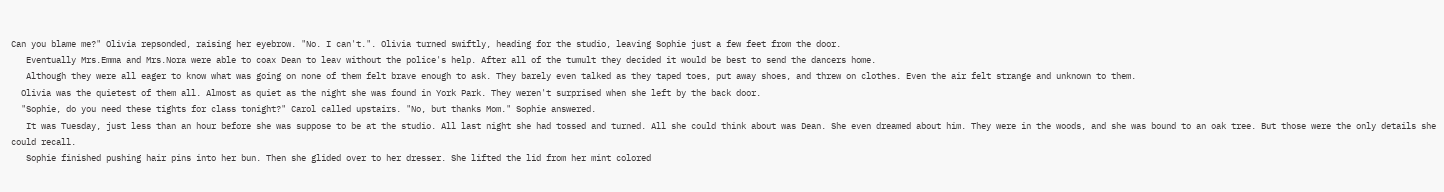Can you blame me?" Olivia repsonded, raising her eyebrow. "No. I can't.". Olivia turned swiftly, heading for the studio, leaving Sophie just a few feet from the door.
   Eventually Mrs.Emma and Mrs.Nora were able to coax Dean to leav without the police's help. After all of the tumult they decided it would be best to send the dancers home.
   Although they were all eager to know what was going on none of them felt brave enough to ask. They barely even talked as they taped toes, put away shoes, and threw on clothes. Even the air felt strange and unknown to them.
  Olivia was the quietest of them all. Almost as quiet as the night she was found in York Park. They weren't surprised when she left by the back door.
  "Sophie, do you need these tights for class tonight?" Carol called upstairs. "No, but thanks Mom." Sophie answered.
   It was Tuesday, just less than an hour before she was suppose to be at the studio. All last night she had tossed and turned. All she could think about was Dean. She even dreamed about him. They were in the woods, and she was bound to an oak tree. But those were the only details she could recall.
   Sophie finished pushing hair pins into her bun. Then she glided over to her dresser. She lifted the lid from her mint colored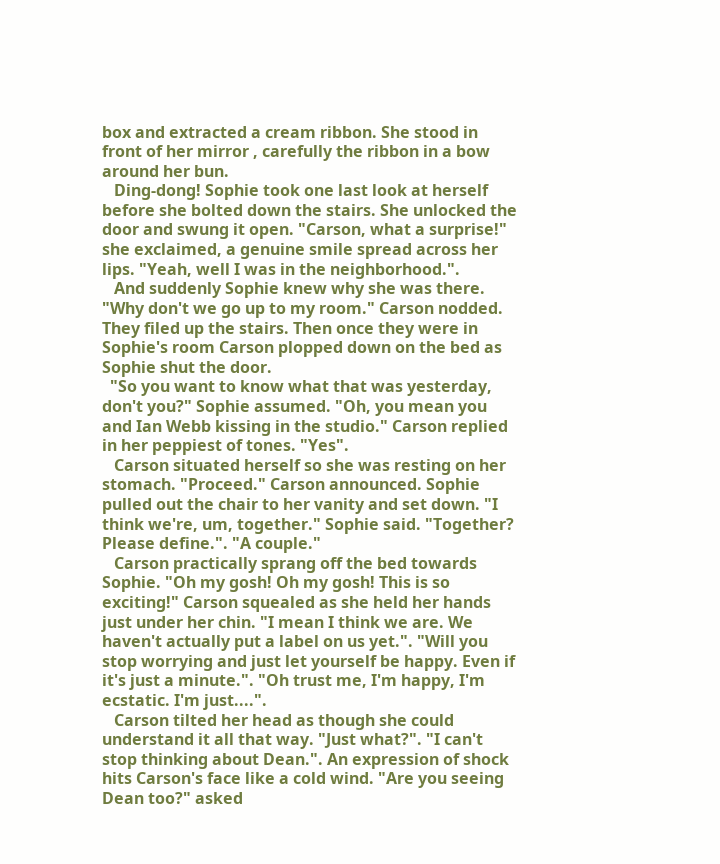box and extracted a cream ribbon. She stood in front of her mirror , carefully the ribbon in a bow around her bun.
   Ding-dong! Sophie took one last look at herself before she bolted down the stairs. She unlocked the door and swung it open. "Carson, what a surprise!" she exclaimed, a genuine smile spread across her lips. "Yeah, well I was in the neighborhood.".
   And suddenly Sophie knew why she was there. "Why don't we go up to my room." Carson nodded. They filed up the stairs. Then once they were in Sophie's room Carson plopped down on the bed as Sophie shut the door.
  "So you want to know what that was yesterday, don't you?" Sophie assumed. "Oh, you mean you and Ian Webb kissing in the studio." Carson replied in her peppiest of tones. "Yes".
   Carson situated herself so she was resting on her stomach. "Proceed." Carson announced. Sophie pulled out the chair to her vanity and set down. "I think we're, um, together." Sophie said. "Together? Please define.". "A couple."
   Carson practically sprang off the bed towards Sophie. "Oh my gosh! Oh my gosh! This is so exciting!" Carson squealed as she held her hands just under her chin. "I mean I think we are. We haven't actually put a label on us yet.". "Will you stop worrying and just let yourself be happy. Even if it's just a minute.". "Oh trust me, I'm happy, I'm ecstatic. I'm just....".
   Carson tilted her head as though she could understand it all that way. "Just what?". "I can't stop thinking about Dean.". An expression of shock hits Carson's face like a cold wind. "Are you seeing Dean too?" asked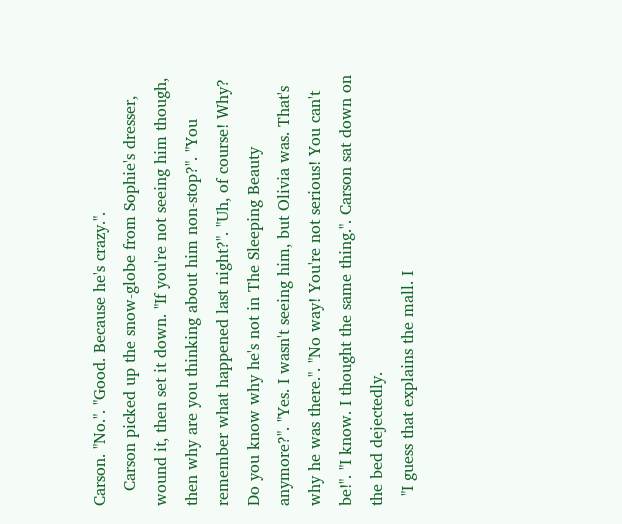Carson. "No.". "Good. Because he's crazy.".
   Carson picked up the snow-globe from Sophie's dresser, wound it, then set it down. "If you're not seeing him though, then why are you thinking about him non-stop?". "You remember what happened last night?". "Uh, of course! Why? Do you know why he's not in The Sleeping Beauty anymore?". "Yes. I wasn't seeing him, but Olivia was. That's why he was there.". "No way! You're not serious! You can't be!". "I know. I thought the same thing.". Carson sat down on the bed dejectedly.
  "I guess that explains the mall. I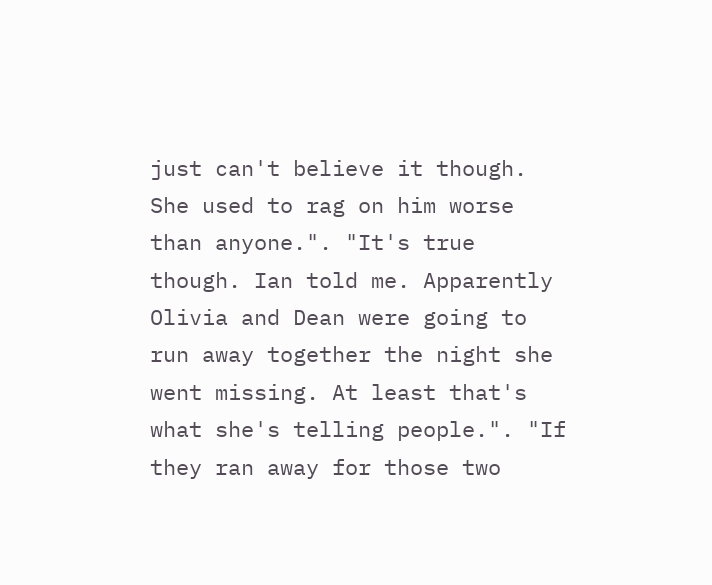just can't believe it though. She used to rag on him worse than anyone.". "It's true though. Ian told me. Apparently Olivia and Dean were going to run away together the night she went missing. At least that's what she's telling people.". "If they ran away for those two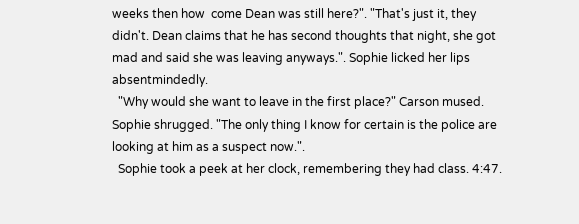weeks then how  come Dean was still here?". "That's just it, they didn't. Dean claims that he has second thoughts that night, she got mad and said she was leaving anyways.". Sophie licked her lips absentmindedly.
  "Why would she want to leave in the first place?" Carson mused. Sophie shrugged. "The only thing I know for certain is the police are looking at him as a suspect now.".
  Sophie took a peek at her clock, remembering they had class. 4:47.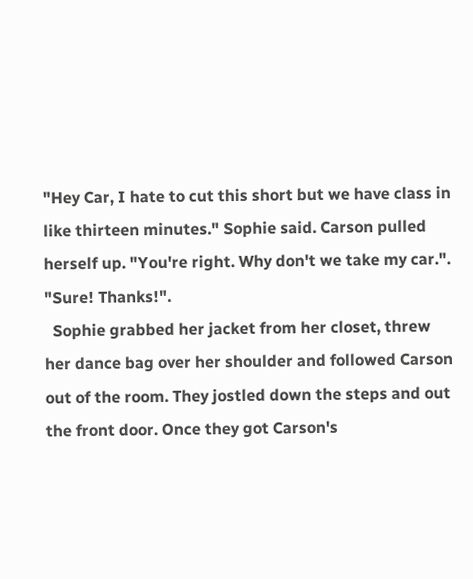"Hey Car, I hate to cut this short but we have class in like thirteen minutes." Sophie said. Carson pulled herself up. "You're right. Why don't we take my car.". "Sure! Thanks!".
  Sophie grabbed her jacket from her closet, threw her dance bag over her shoulder and followed Carson out of the room. They jostled down the steps and out the front door. Once they got Carson's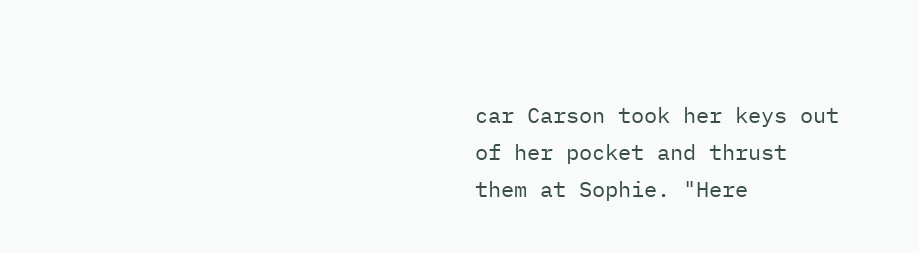car Carson took her keys out of her pocket and thrust them at Sophie. "Here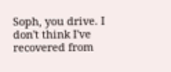Soph, you drive. I don't think I've recovered from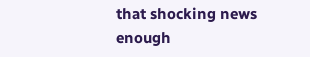that shocking news enough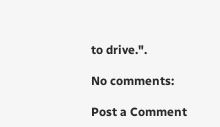to drive.".

No comments:

Post a Comment